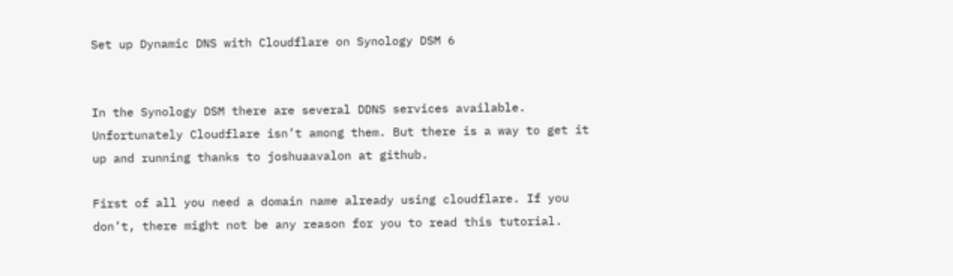Set up Dynamic DNS with Cloudflare on Synology DSM 6


In the Synology DSM there are several DDNS services available. Unfortunately Cloudflare isn’t among them. But there is a way to get it up and running thanks to joshuaavalon at github.

First of all you need a domain name already using cloudflare. If you don’t, there might not be any reason for you to read this tutorial.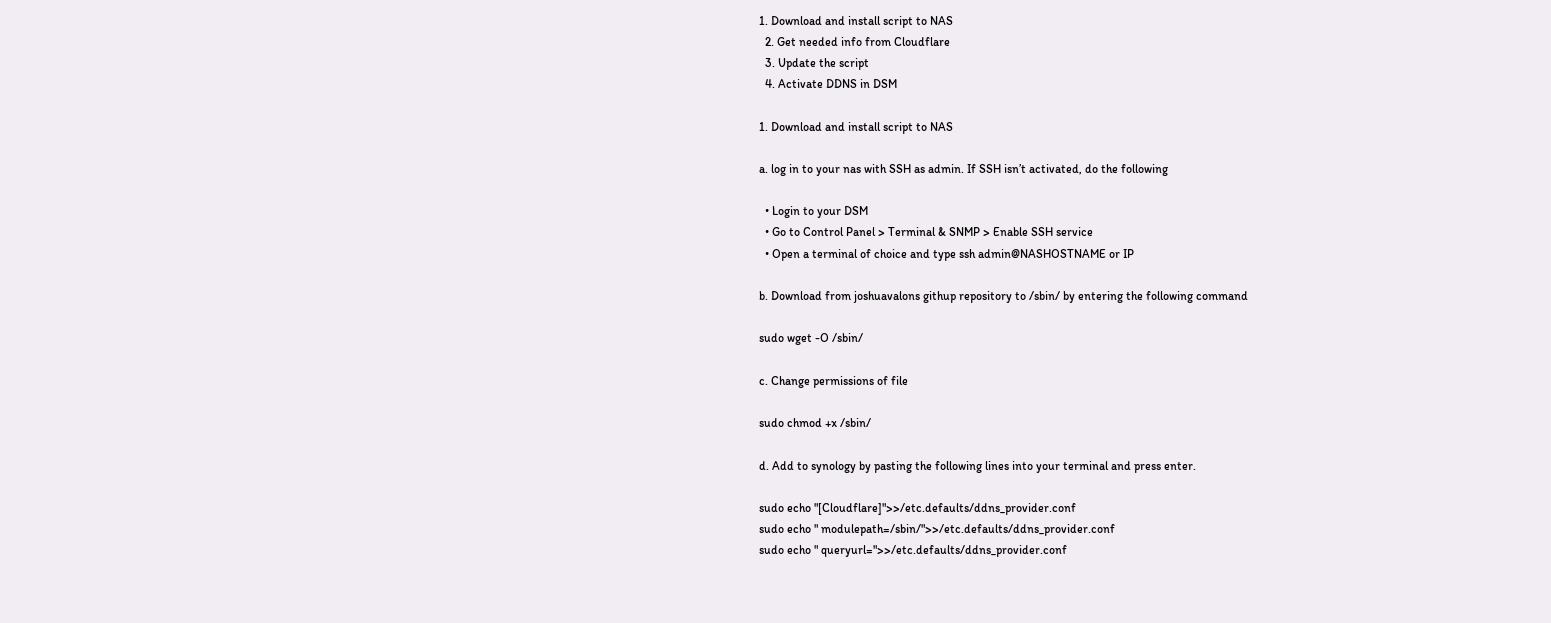1. Download and install script to NAS
  2. Get needed info from Cloudflare
  3. Update the script
  4. Activate DDNS in DSM

1. Download and install script to NAS

a. log in to your nas with SSH as admin. If SSH isn’t activated, do the following

  • Login to your DSM
  • Go to Control Panel > Terminal & SNMP > Enable SSH service
  • Open a terminal of choice and type ssh admin@NASHOSTNAME or IP

b. Download from joshuavalons githup repository to /sbin/ by entering the following command

sudo wget -O /sbin/

c. Change permissions of file

sudo chmod +x /sbin/

d. Add to synology by pasting the following lines into your terminal and press enter.

sudo echo "[Cloudflare]">>/etc.defaults/ddns_provider.conf
sudo echo " modulepath=/sbin/">>/etc.defaults/ddns_provider.conf
sudo echo " queryurl=">>/etc.defaults/ddns_provider.conf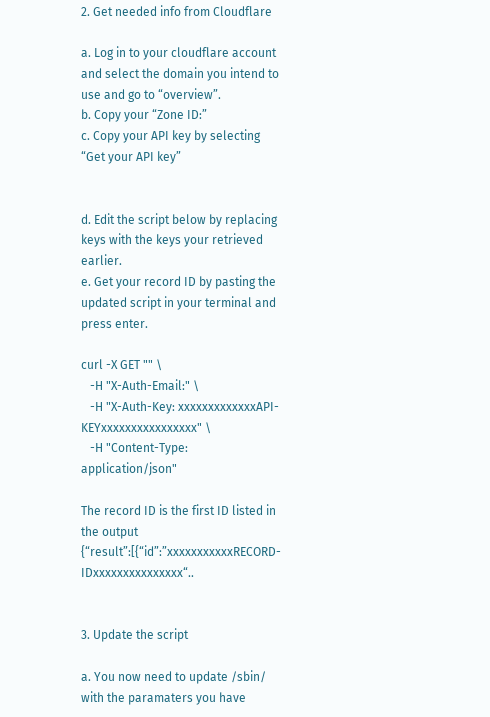2. Get needed info from Cloudflare

a. Log in to your cloudflare account and select the domain you intend to use and go to “overview”.
b. Copy your “Zone ID:”
c. Copy your API key by selecting “Get your API key”


d. Edit the script below by replacing keys with the keys your retrieved earlier.
e. Get your record ID by pasting the updated script in your terminal and press enter.

curl -X GET "" \
   -H "X-Auth-Email:" \
   -H "X-Auth-Key: xxxxxxxxxxxxxAPI-KEYxxxxxxxxxxxxxxxx" \
   -H "Content-Type: application/json"

The record ID is the first ID listed in the output {“result”:[{“id”:”xxxxxxxxxxxRECORD-IDxxxxxxxxxxxxxxx“..


3. Update the script

a. You now need to update /sbin/ with the paramaters you have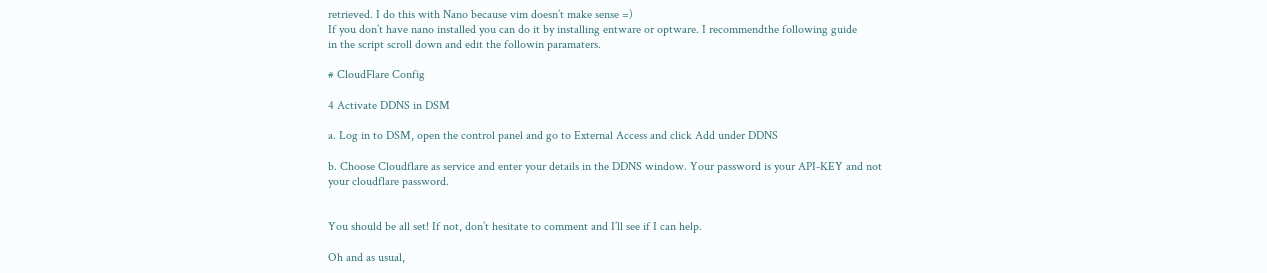retrieved. I do this with Nano because vim doesn’t make sense =)
If you don’t have nano installed you can do it by installing entware or optware. I recommendthe following guide
in the script scroll down and edit the followin paramaters.

# CloudFlare Config

4 Activate DDNS in DSM

a. Log in to DSM, open the control panel and go to External Access and click Add under DDNS

b. Choose Cloudflare as service and enter your details in the DDNS window. Your password is your API-KEY and not your cloudflare password.


You should be all set! If not, don’t hesitate to comment and I’ll see if I can help.

Oh and as usual,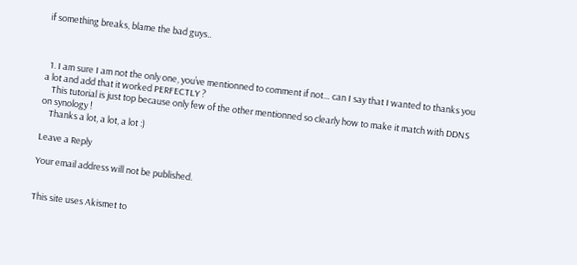if something breaks, blame the bad guys..



  1. I am sure I am not the only one, you’ve mentionned to comment if not… can I say that I wanted to thanks you a lot and add that it worked PERFECTLY ?
    This tutorial is just top because only few of the other mentionned so clearly how to make it match with DDNS on synology !
    Thanks a lot, a lot, a lot :)

Leave a Reply

Your email address will not be published.


This site uses Akismet to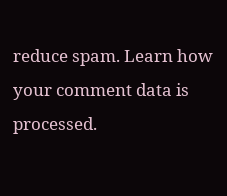reduce spam. Learn how your comment data is processed.